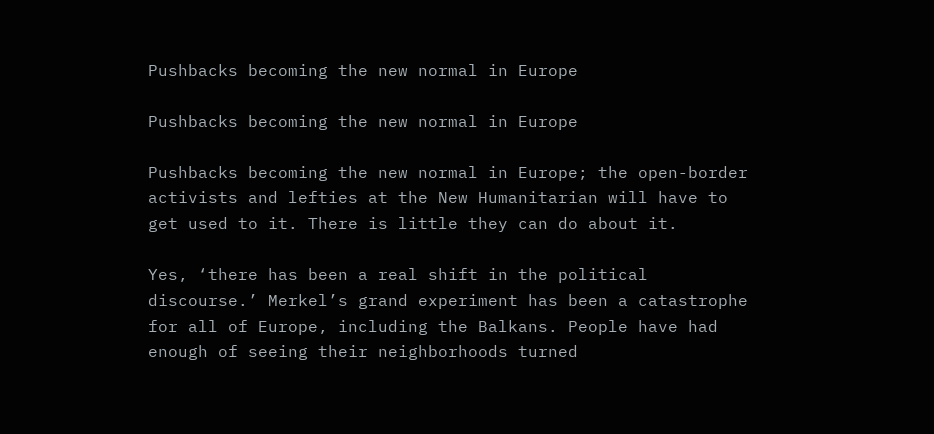Pushbacks becoming the new normal in Europe

Pushbacks becoming the new normal in Europe

Pushbacks becoming the new normal in Europe; the open-border activists and lefties at the New Humanitarian will have to get used to it. There is little they can do about it.

Yes, ‘there has been a real shift in the political discourse.’ Merkel’s grand experiment has been a catastrophe for all of Europe, including the Balkans. People have had enough of seeing their neighborhoods turned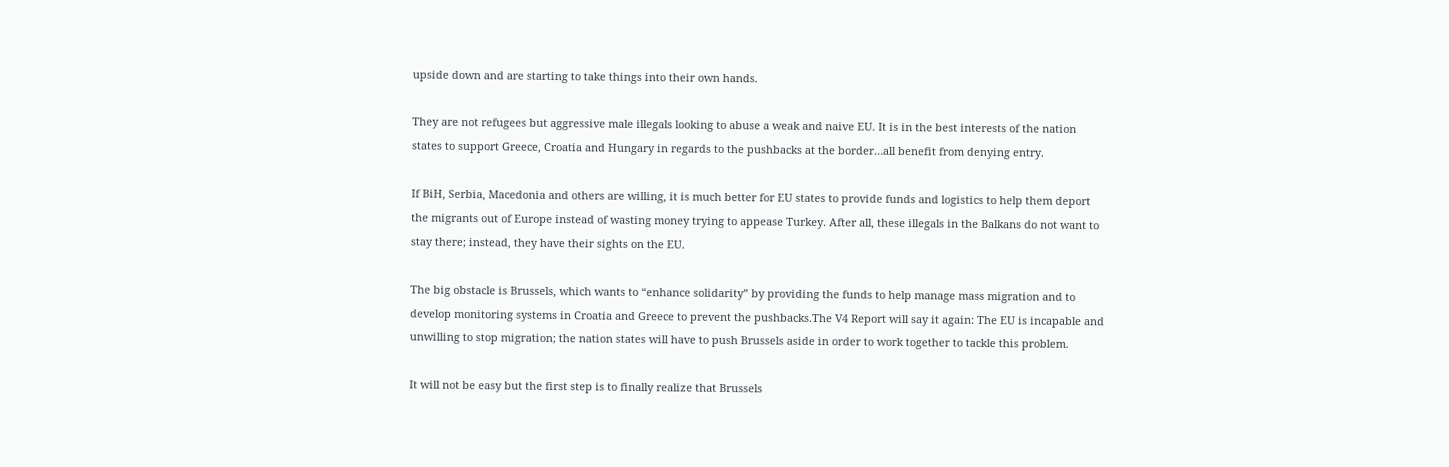upside down and are starting to take things into their own hands.

They are not refugees but aggressive male illegals looking to abuse a weak and naive EU. It is in the best interests of the nation states to support Greece, Croatia and Hungary in regards to the pushbacks at the border…all benefit from denying entry.

If BiH, Serbia, Macedonia and others are willing, it is much better for EU states to provide funds and logistics to help them deport the migrants out of Europe instead of wasting money trying to appease Turkey. After all, these illegals in the Balkans do not want to stay there; instead, they have their sights on the EU.

The big obstacle is Brussels, which wants to “enhance solidarity” by providing the funds to help manage mass migration and to develop monitoring systems in Croatia and Greece to prevent the pushbacks.The V4 Report will say it again: The EU is incapable and unwilling to stop migration; the nation states will have to push Brussels aside in order to work together to tackle this problem.

It will not be easy but the first step is to finally realize that Brussels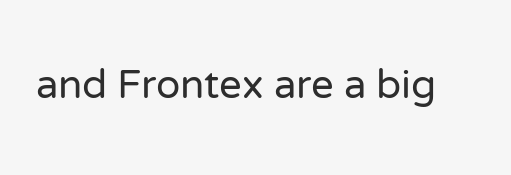and Frontex are a big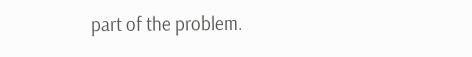part of the problem.